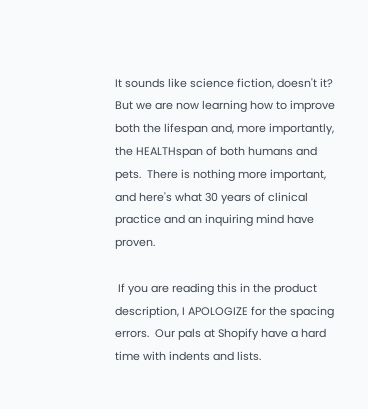It sounds like science fiction, doesn't it?  But we are now learning how to improve both the lifespan and, more importantly, the HEALTHspan of both humans and pets.  There is nothing more important, and here's what 30 years of clinical practice and an inquiring mind have proven.

 If you are reading this in the product description, I APOLOGIZE for the spacing errors.  Our pals at Shopify have a hard time with indents and lists.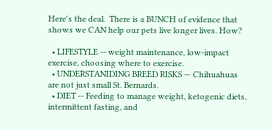Here's the deal.  There is a BUNCH of evidence that shows we CAN help our pets live longer lives. How?

  • LIFESTYLE -- weight maintenance, low-impact exercise, choosing where to exercise.
  • UNDERSTANIDING BREED RISKS — Chihuahuas are not just small St. Bernards.
  • DIET -- Feeding to manage weight, ketogenic diets, intermittent fasting, and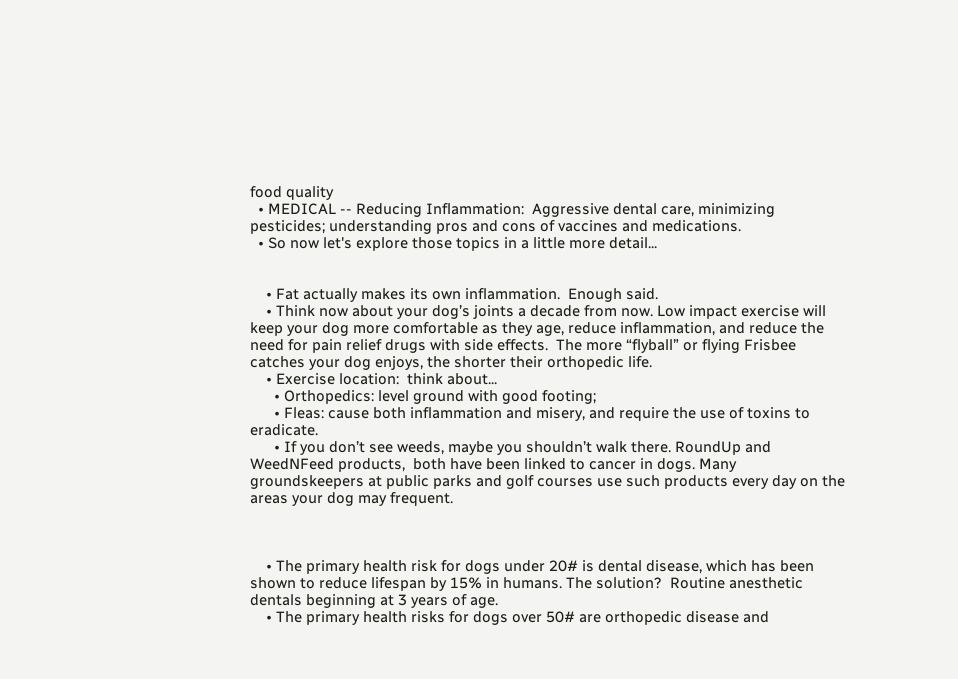food quality
  • MEDICAL -- Reducing Inflammation:  Aggressive dental care, minimizing pesticides; understanding pros and cons of vaccines and medications.
  • So now let's explore those topics in a little more detail...


    • Fat actually makes its own inflammation.  Enough said.
    • Think now about your dog’s joints a decade from now. Low impact exercise will keep your dog more comfortable as they age, reduce inflammation, and reduce the need for pain relief drugs with side effects.  The more “flyball” or flying Frisbee catches your dog enjoys, the shorter their orthopedic life.
    • Exercise location:  think about...
      • Orthopedics: level ground with good footing;
      • Fleas: cause both inflammation and misery, and require the use of toxins to eradicate.
      • If you don’t see weeds, maybe you shouldn’t walk there. RoundUp and WeedNFeed products,  both have been linked to cancer in dogs. Many groundskeepers at public parks and golf courses use such products every day on the areas your dog may frequent.



    • The primary health risk for dogs under 20# is dental disease, which has been shown to reduce lifespan by 15% in humans. The solution?  Routine anesthetic dentals beginning at 3 years of age.
    • The primary health risks for dogs over 50# are orthopedic disease and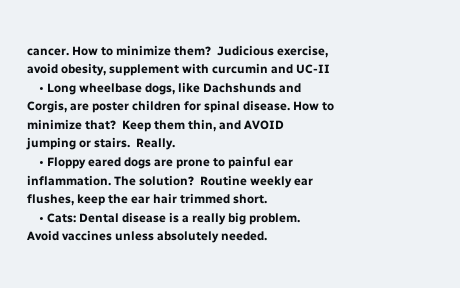cancer. How to minimize them?  Judicious exercise, avoid obesity, supplement with curcumin and UC-II
    • Long wheelbase dogs, like Dachshunds and Corgis, are poster children for spinal disease. How to minimize that?  Keep them thin, and AVOID jumping or stairs.  Really.
    • Floppy eared dogs are prone to painful ear inflammation. The solution?  Routine weekly ear flushes, keep the ear hair trimmed short.
    • Cats: Dental disease is a really big problem. Avoid vaccines unless absolutely needed.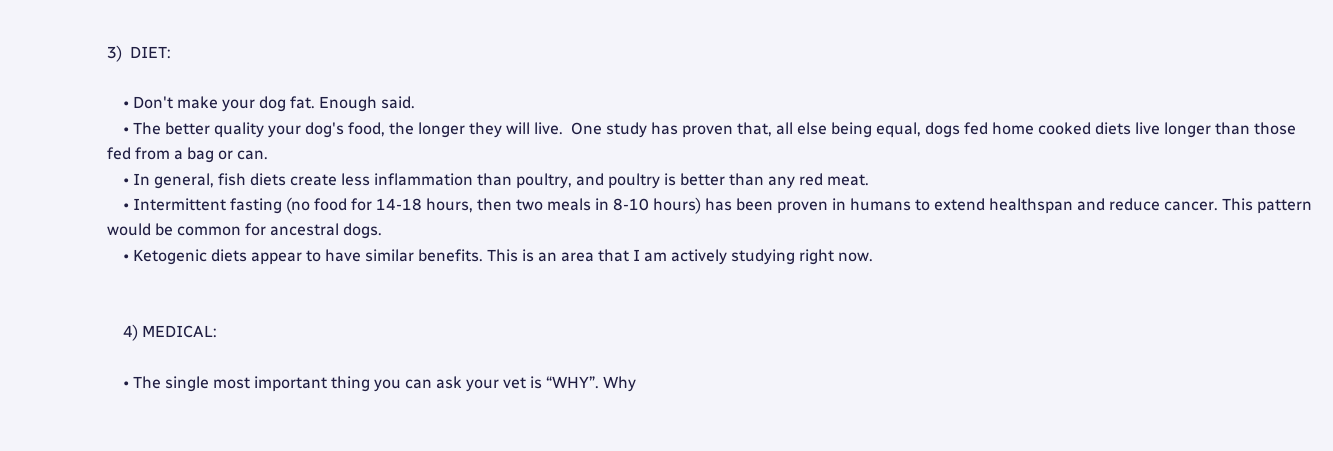3)  DIET:

    • Don't make your dog fat. Enough said.
    • The better quality your dog's food, the longer they will live.  One study has proven that, all else being equal, dogs fed home cooked diets live longer than those fed from a bag or can.
    • In general, fish diets create less inflammation than poultry, and poultry is better than any red meat.
    • Intermittent fasting (no food for 14-18 hours, then two meals in 8-10 hours) has been proven in humans to extend healthspan and reduce cancer. This pattern would be common for ancestral dogs.
    • Ketogenic diets appear to have similar benefits. This is an area that I am actively studying right now.


    4) MEDICAL:

    • The single most important thing you can ask your vet is “WHY”. Why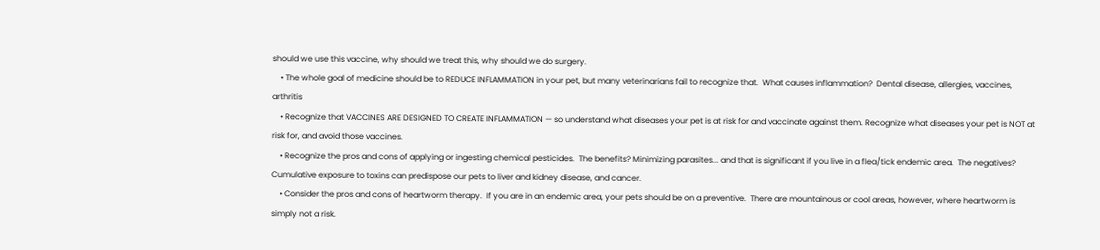should we use this vaccine, why should we treat this, why should we do surgery.
    • The whole goal of medicine should be to REDUCE INFLAMMATION in your pet, but many veterinarians fail to recognize that.  What causes inflammation?  Dental disease, allergies, vaccines, arthritis
    • Recognize that VACCINES ARE DESIGNED TO CREATE INFLAMMATION — so understand what diseases your pet is at risk for and vaccinate against them. Recognize what diseases your pet is NOT at risk for, and avoid those vaccines.
    • Recognize the pros and cons of applying or ingesting chemical pesticides.  The benefits? Minimizing parasites... and that is significant if you live in a flea/tick endemic area.  The negatives?  Cumulative exposure to toxins can predispose our pets to liver and kidney disease, and cancer.
    • Consider the pros and cons of heartworm therapy.  If you are in an endemic area, your pets should be on a preventive.  There are mountainous or cool areas, however, where heartworm is simply not a risk.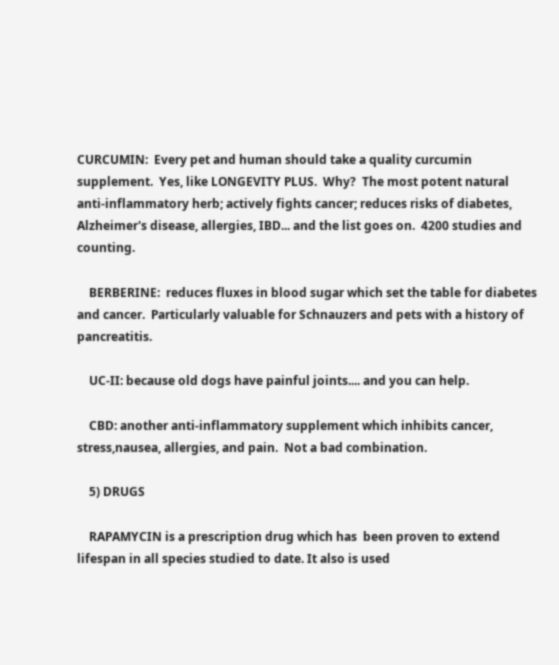CURCUMIN:  Every pet and human should take a quality curcumin supplement.  Yes, like LONGEVITY PLUS.  Why?  The most potent natural anti-inflammatory herb; actively fights cancer; reduces risks of diabetes, Alzheimer's disease, allergies, IBD... and the list goes on.  4200 studies and counting.

    BERBERINE:  reduces fluxes in blood sugar which set the table for diabetes and cancer.  Particularly valuable for Schnauzers and pets with a history of pancreatitis.

    UC-II: because old dogs have painful joints.... and you can help.

    CBD: another anti-inflammatory supplement which inhibits cancer, stress,nausea, allergies, and pain.  Not a bad combination.

    5) DRUGS

    RAPAMYCIN is a prescription drug which has  been proven to extend lifespan in all species studied to date. It also is used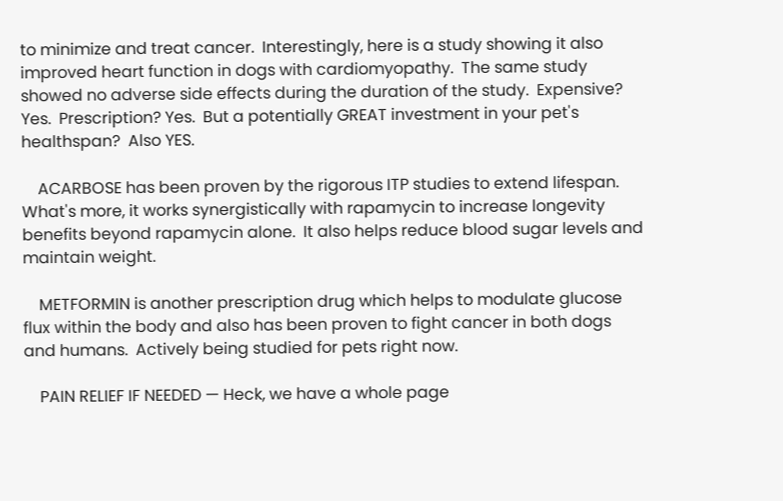to minimize and treat cancer.  Interestingly, here is a study showing it also improved heart function in dogs with cardiomyopathy.  The same study showed no adverse side effects during the duration of the study.  Expensive?  Yes.  Prescription? Yes.  But a potentially GREAT investment in your pet's healthspan?  Also YES.

    ACARBOSE has been proven by the rigorous ITP studies to extend lifespan. What's more, it works synergistically with rapamycin to increase longevity benefits beyond rapamycin alone.  It also helps reduce blood sugar levels and maintain weight.

    METFORMIN is another prescription drug which helps to modulate glucose flux within the body and also has been proven to fight cancer in both dogs and humans.  Actively being studied for pets right now.

    PAIN RELIEF IF NEEDED — Heck, we have a whole page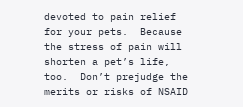devoted to pain relief for your pets.  Because the stress of pain will shorten a pet’s life, too.  Don’t prejudge the merits or risks of NSAID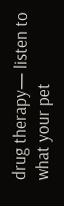drug therapy— listen to what your pet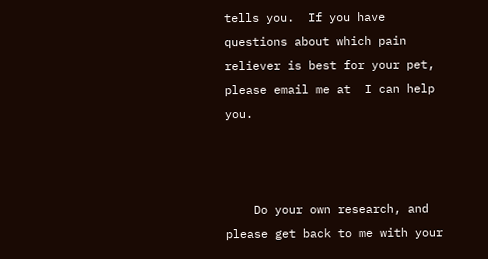tells you.  If you have questions about which pain reliever is best for your pet, please email me at  I can help you.



    Do your own research, and please get back to me with your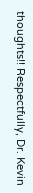thoughts!! Respectfully, Dr. Kevin